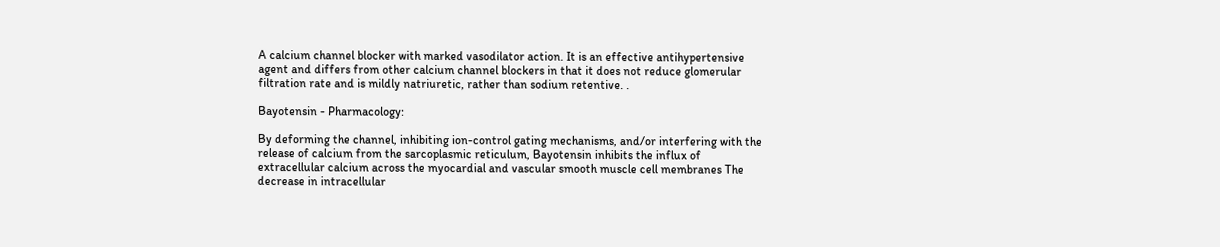A calcium channel blocker with marked vasodilator action. It is an effective antihypertensive agent and differs from other calcium channel blockers in that it does not reduce glomerular filtration rate and is mildly natriuretic, rather than sodium retentive. .

Bayotensin - Pharmacology:

By deforming the channel, inhibiting ion-control gating mechanisms, and/or interfering with the release of calcium from the sarcoplasmic reticulum, Bayotensin inhibits the influx of extracellular calcium across the myocardial and vascular smooth muscle cell membranes The decrease in intracellular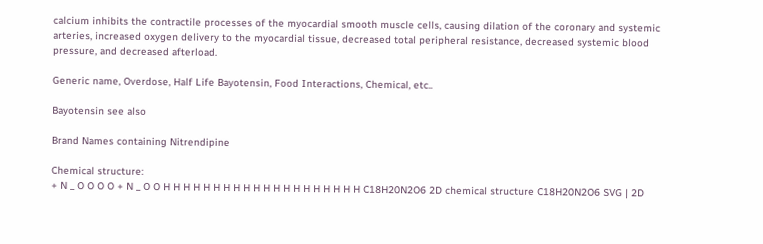calcium inhibits the contractile processes of the myocardial smooth muscle cells, causing dilation of the coronary and systemic arteries, increased oxygen delivery to the myocardial tissue, decreased total peripheral resistance, decreased systemic blood pressure, and decreased afterload.

Generic name, Overdose, Half Life Bayotensin, Food Interactions, Chemical, etc..

Bayotensin see also

Brand Names containing Nitrendipine

Chemical structure:
+ N _ O O O O + N _ O O H H H H H H H H H H H H H H H H H H H H C18H20N2O6 2D chemical structure C18H20N2O6 SVG | 2D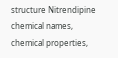structure Nitrendipine chemical names, chemical properties,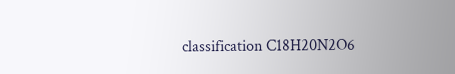classification C18H20N2O6